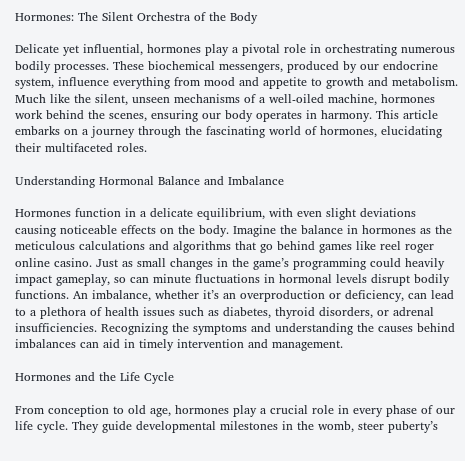Hormones: The Silent Orchestra of the Body

Delicate yet influential, hormones play a pivotal role in orchestrating numerous bodily processes. These biochemical messengers, produced by our endocrine system, influence everything from mood and appetite to growth and metabolism. Much like the silent, unseen mechanisms of a well-oiled machine, hormones work behind the scenes, ensuring our body operates in harmony. This article embarks on a journey through the fascinating world of hormones, elucidating their multifaceted roles.

Understanding Hormonal Balance and Imbalance

Hormones function in a delicate equilibrium, with even slight deviations causing noticeable effects on the body. Imagine the balance in hormones as the meticulous calculations and algorithms that go behind games like reel roger online casino. Just as small changes in the game’s programming could heavily impact gameplay, so can minute fluctuations in hormonal levels disrupt bodily functions. An imbalance, whether it’s an overproduction or deficiency, can lead to a plethora of health issues such as diabetes, thyroid disorders, or adrenal insufficiencies. Recognizing the symptoms and understanding the causes behind imbalances can aid in timely intervention and management.

Hormones and the Life Cycle

From conception to old age, hormones play a crucial role in every phase of our life cycle. They guide developmental milestones in the womb, steer puberty’s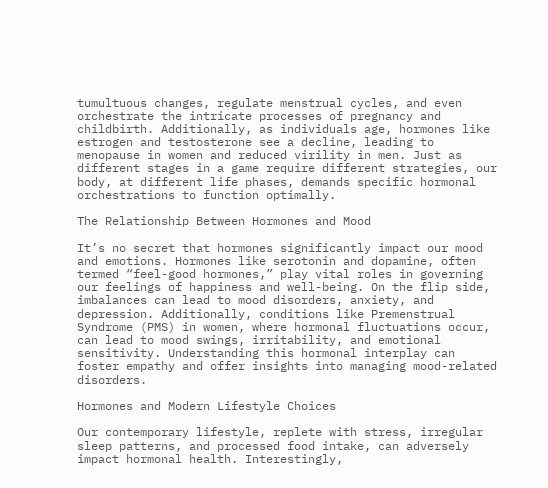tumultuous changes, regulate menstrual cycles, and even orchestrate the intricate processes of pregnancy and childbirth. Additionally, as individuals age, hormones like estrogen and testosterone see a decline, leading to menopause in women and reduced virility in men. Just as different stages in a game require different strategies, our body, at different life phases, demands specific hormonal orchestrations to function optimally.

The Relationship Between Hormones and Mood

It’s no secret that hormones significantly impact our mood and emotions. Hormones like serotonin and dopamine, often termed “feel-good hormones,” play vital roles in governing our feelings of happiness and well-being. On the flip side, imbalances can lead to mood disorders, anxiety, and depression. Additionally, conditions like Premenstrual Syndrome (PMS) in women, where hormonal fluctuations occur, can lead to mood swings, irritability, and emotional sensitivity. Understanding this hormonal interplay can foster empathy and offer insights into managing mood-related disorders.

Hormones and Modern Lifestyle Choices

Our contemporary lifestyle, replete with stress, irregular sleep patterns, and processed food intake, can adversely impact hormonal health. Interestingly,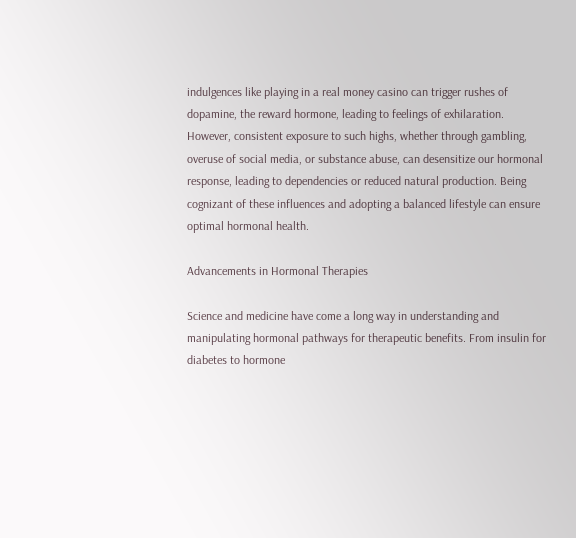indulgences like playing in a real money casino can trigger rushes of dopamine, the reward hormone, leading to feelings of exhilaration. However, consistent exposure to such highs, whether through gambling, overuse of social media, or substance abuse, can desensitize our hormonal response, leading to dependencies or reduced natural production. Being cognizant of these influences and adopting a balanced lifestyle can ensure optimal hormonal health.

Advancements in Hormonal Therapies

Science and medicine have come a long way in understanding and manipulating hormonal pathways for therapeutic benefits. From insulin for diabetes to hormone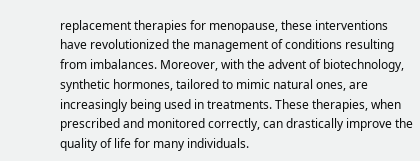replacement therapies for menopause, these interventions have revolutionized the management of conditions resulting from imbalances. Moreover, with the advent of biotechnology, synthetic hormones, tailored to mimic natural ones, are increasingly being used in treatments. These therapies, when prescribed and monitored correctly, can drastically improve the quality of life for many individuals.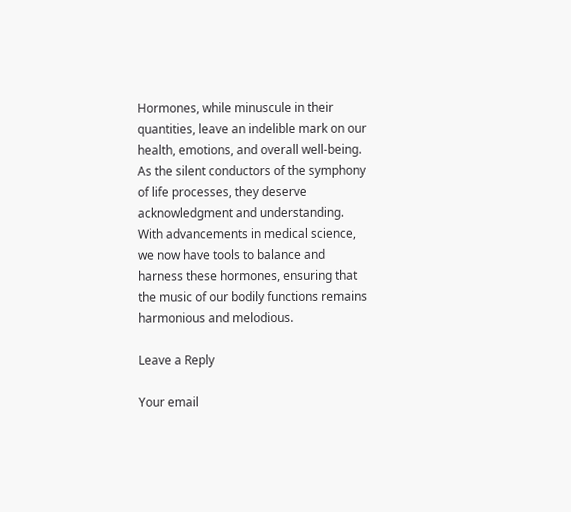Hormones, while minuscule in their quantities, leave an indelible mark on our health, emotions, and overall well-being. As the silent conductors of the symphony of life processes, they deserve acknowledgment and understanding. With advancements in medical science, we now have tools to balance and harness these hormones, ensuring that the music of our bodily functions remains harmonious and melodious.

Leave a Reply

Your email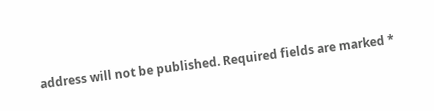address will not be published. Required fields are marked *